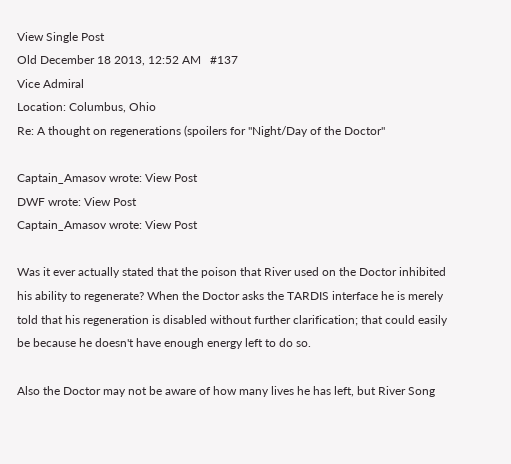View Single Post
Old December 18 2013, 12:52 AM   #137
Vice Admiral
Location: Columbus, Ohio
Re: A thought on regenerations (spoilers for "Night/Day of the Doctor"

Captain_Amasov wrote: View Post
DWF wrote: View Post
Captain_Amasov wrote: View Post

Was it ever actually stated that the poison that River used on the Doctor inhibited his ability to regenerate? When the Doctor asks the TARDIS interface he is merely told that his regeneration is disabled without further clarification; that could easily be because he doesn't have enough energy left to do so.

Also the Doctor may not be aware of how many lives he has left, but River Song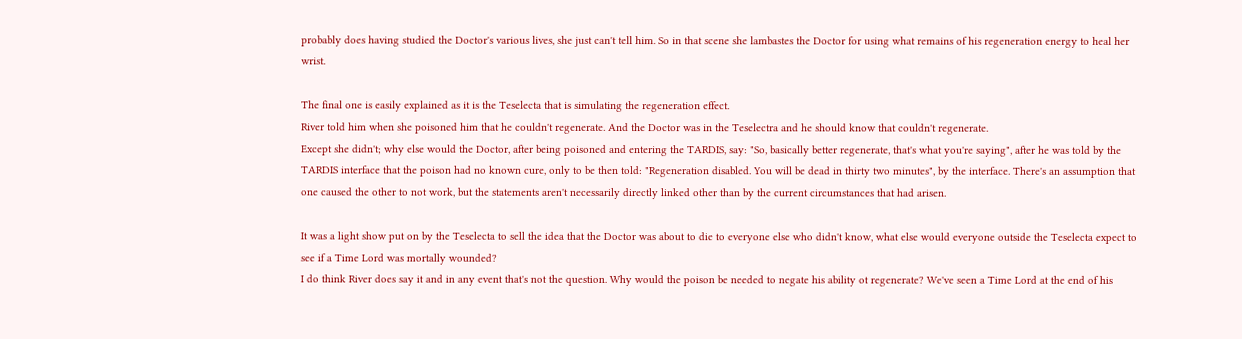probably does having studied the Doctor's various lives, she just can't tell him. So in that scene she lambastes the Doctor for using what remains of his regeneration energy to heal her wrist.

The final one is easily explained as it is the Teselecta that is simulating the regeneration effect.
River told him when she poisoned him that he couldn't regenerate. And the Doctor was in the Teselectra and he should know that couldn't regenerate.
Except she didn't; why else would the Doctor, after being poisoned and entering the TARDIS, say: "So, basically better regenerate, that's what you're saying", after he was told by the TARDIS interface that the poison had no known cure, only to be then told: "Regeneration disabled. You will be dead in thirty two minutes", by the interface. There's an assumption that one caused the other to not work, but the statements aren't necessarily directly linked other than by the current circumstances that had arisen.

It was a light show put on by the Teselecta to sell the idea that the Doctor was about to die to everyone else who didn't know, what else would everyone outside the Teselecta expect to see if a Time Lord was mortally wounded?
I do think River does say it and in any event that's not the question. Why would the poison be needed to negate his ability ot regenerate? We've seen a Time Lord at the end of his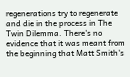regenerations try to regenerate and die in the process in The Twin Dilemma. There's no evidence that it was meant from the beginning that Matt Smith's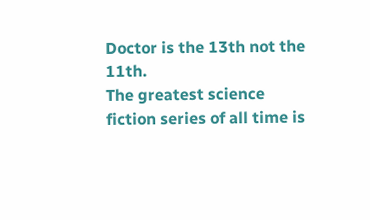Doctor is the 13th not the 11th.
The greatest science fiction series of all time is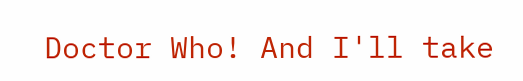Doctor Who! And I'll take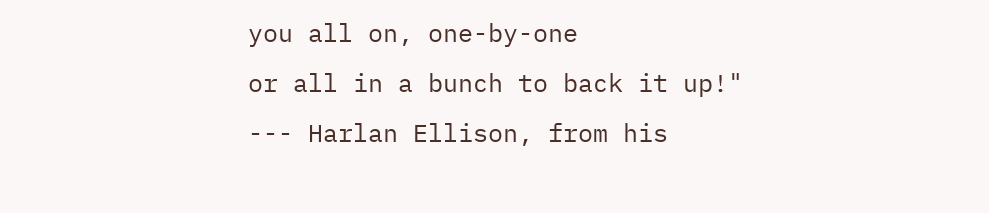you all on, one-by-one
or all in a bunch to back it up!"
--- Harlan Ellison, from his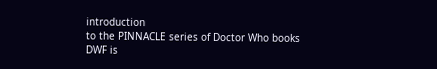introduction
to the PINNACLE series of Doctor Who books
DWF is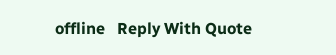offline   Reply With Quote